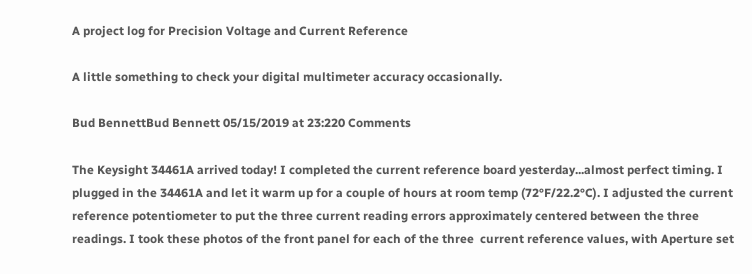A project log for Precision Voltage and Current Reference

A little something to check your digital multimeter accuracy occasionally.

Bud BennettBud Bennett 05/15/2019 at 23:220 Comments

The Keysight 34461A arrived today! I completed the current reference board yesterday...almost perfect timing. I plugged in the 34461A and let it warm up for a couple of hours at room temp (72°F/22.2°C). I adjusted the current reference potentiometer to put the three current reading errors approximately centered between the three readings. I took these photos of the front panel for each of the three  current reference values, with Aperture set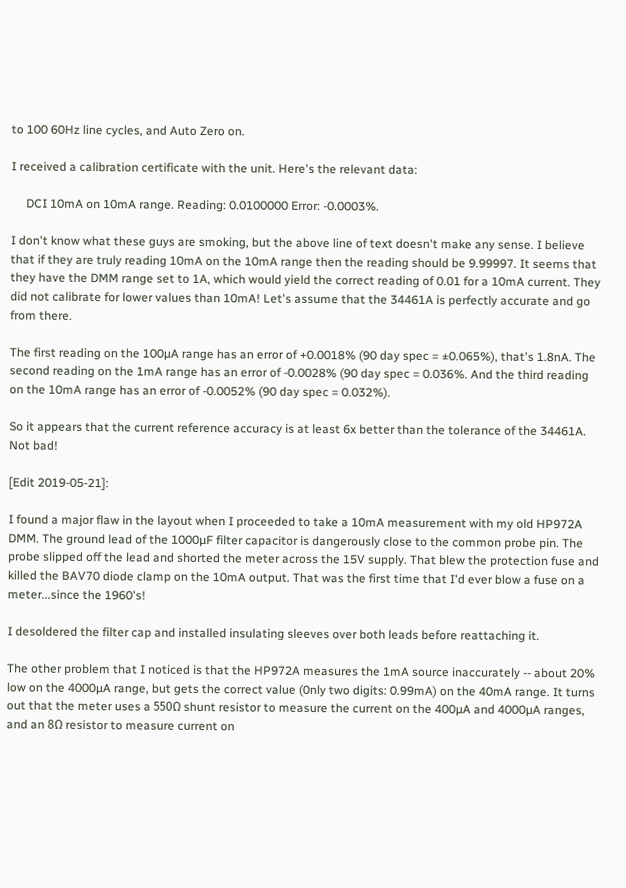to 100 60Hz line cycles, and Auto Zero on.

I received a calibration certificate with the unit. Here's the relevant data:

     DCI 10mA on 10mA range. Reading: 0.0100000 Error: -0.0003%.

I don't know what these guys are smoking, but the above line of text doesn't make any sense. I believe that if they are truly reading 10mA on the 10mA range then the reading should be 9.99997. It seems that they have the DMM range set to 1A, which would yield the correct reading of 0.01 for a 10mA current. They did not calibrate for lower values than 10mA! Let's assume that the 34461A is perfectly accurate and go from there.

The first reading on the 100µA range has an error of +0.0018% (90 day spec = ±0.065%), that's 1.8nA. The second reading on the 1mA range has an error of -0.0028% (90 day spec = 0.036%. And the third reading on the 10mA range has an error of -0.0052% (90 day spec = 0.032%).

So it appears that the current reference accuracy is at least 6x better than the tolerance of the 34461A. Not bad!

[Edit 2019-05-21]:

I found a major flaw in the layout when I proceeded to take a 10mA measurement with my old HP972A DMM. The ground lead of the 1000µF filter capacitor is dangerously close to the common probe pin. The probe slipped off the lead and shorted the meter across the 15V supply. That blew the protection fuse and killed the BAV70 diode clamp on the 10mA output. That was the first time that I'd ever blow a fuse on a meter...since the 1960's!

I desoldered the filter cap and installed insulating sleeves over both leads before reattaching it.

The other problem that I noticed is that the HP972A measures the 1mA source inaccurately -- about 20% low on the 4000µA range, but gets the correct value (0nly two digits: 0.99mA) on the 40mA range. It turns out that the meter uses a 550Ω shunt resistor to measure the current on the 400µA and 4000µA ranges, and an 8Ω resistor to measure current on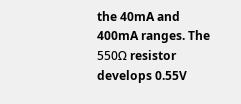the 40mA and 400mA ranges. The 550Ω resistor develops 0.55V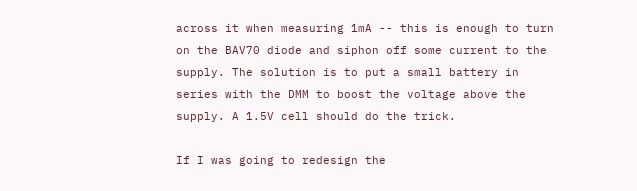across it when measuring 1mA -- this is enough to turn on the BAV70 diode and siphon off some current to the supply. The solution is to put a small battery in series with the DMM to boost the voltage above the supply. A 1.5V cell should do the trick.

If I was going to redesign the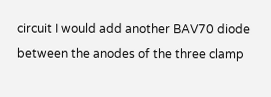circuit I would add another BAV70 diode between the anodes of the three clamp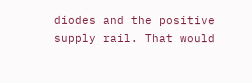diodes and the positive supply rail. That would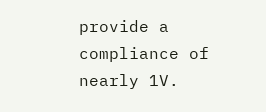provide a compliance of nearly 1V.